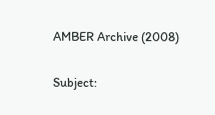AMBER Archive (2008)

Subject: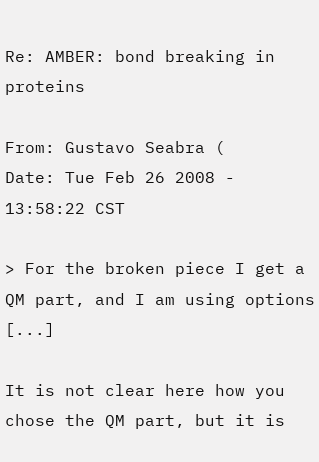Re: AMBER: bond breaking in proteins

From: Gustavo Seabra (
Date: Tue Feb 26 2008 - 13:58:22 CST

> For the broken piece I get a QM part, and I am using options [...]

It is not clear here how you chose the QM part, but it is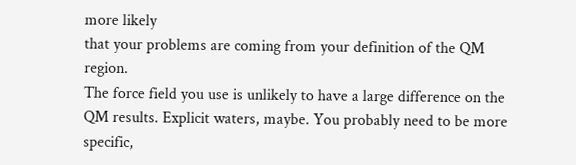more likely
that your problems are coming from your definition of the QM region.
The force field you use is unlikely to have a large difference on the
QM results. Explicit waters, maybe. You probably need to be more
specific,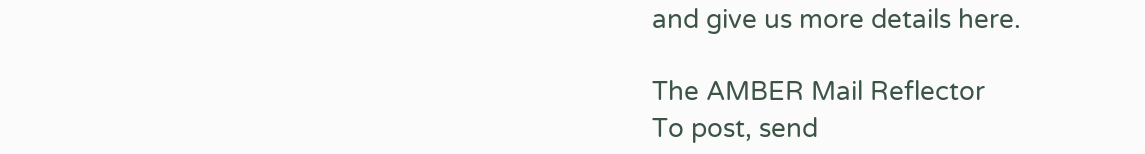and give us more details here.

The AMBER Mail Reflector
To post, send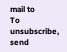mail to
To unsubscribe, send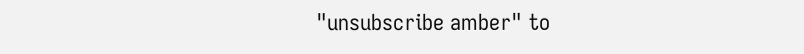"unsubscribe amber" to